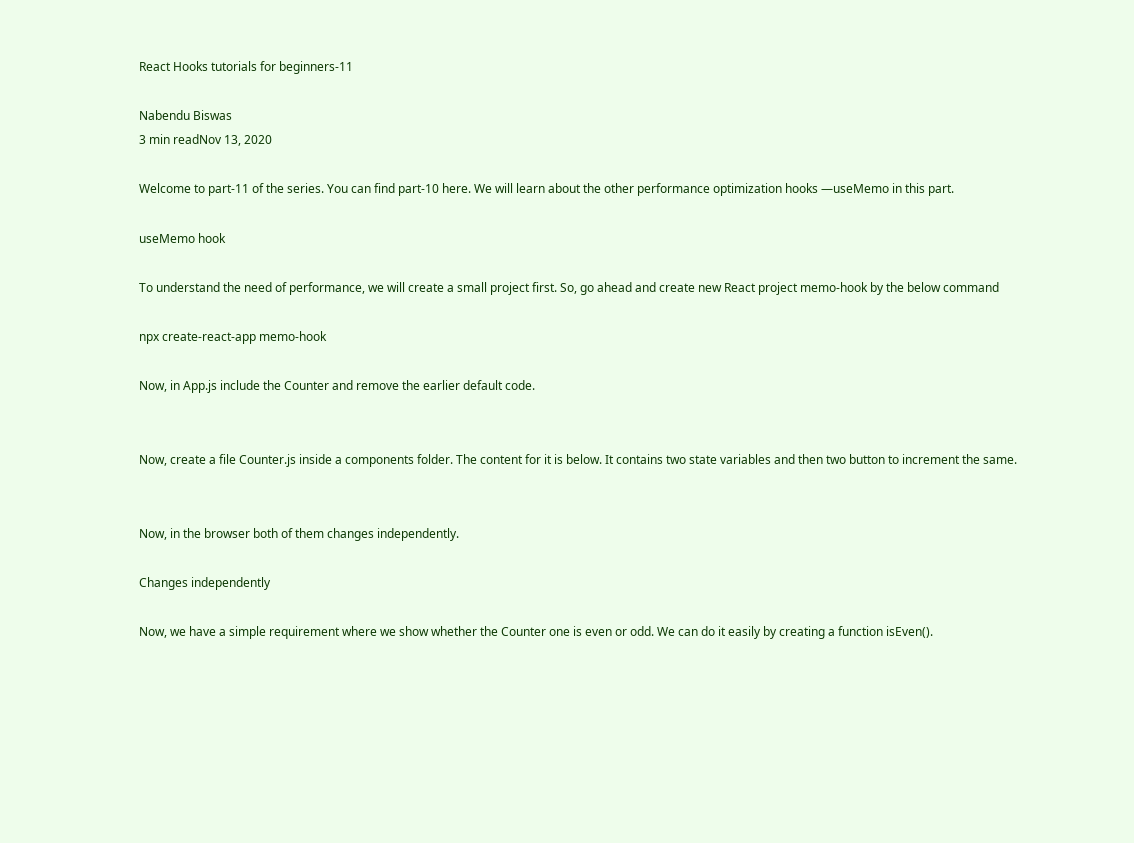React Hooks tutorials for beginners-11

Nabendu Biswas
3 min readNov 13, 2020

Welcome to part-11 of the series. You can find part-10 here. We will learn about the other performance optimization hooks —useMemo in this part.

useMemo hook

To understand the need of performance, we will create a small project first. So, go ahead and create new React project memo-hook by the below command

npx create-react-app memo-hook

Now, in App.js include the Counter and remove the earlier default code.


Now, create a file Counter.js inside a components folder. The content for it is below. It contains two state variables and then two button to increment the same.


Now, in the browser both of them changes independently.

Changes independently

Now, we have a simple requirement where we show whether the Counter one is even or odd. We can do it easily by creating a function isEven().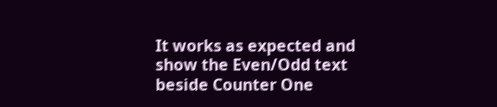It works as expected and show the Even/Odd text beside Counter One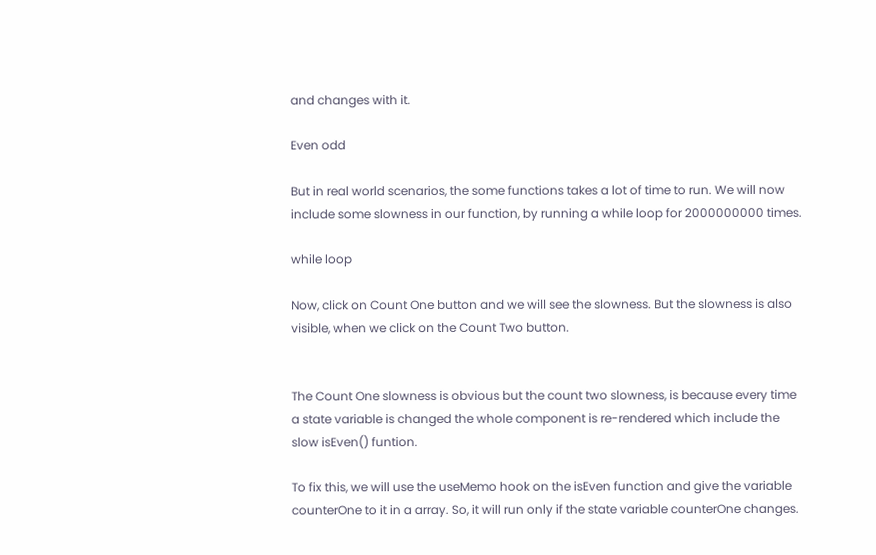and changes with it.

Even odd

But in real world scenarios, the some functions takes a lot of time to run. We will now include some slowness in our function, by running a while loop for 2000000000 times.

while loop

Now, click on Count One button and we will see the slowness. But the slowness is also visible, when we click on the Count Two button.


The Count One slowness is obvious but the count two slowness, is because every time a state variable is changed the whole component is re-rendered which include the slow isEven() funtion.

To fix this, we will use the useMemo hook on the isEven function and give the variable counterOne to it in a array. So, it will run only if the state variable counterOne changes.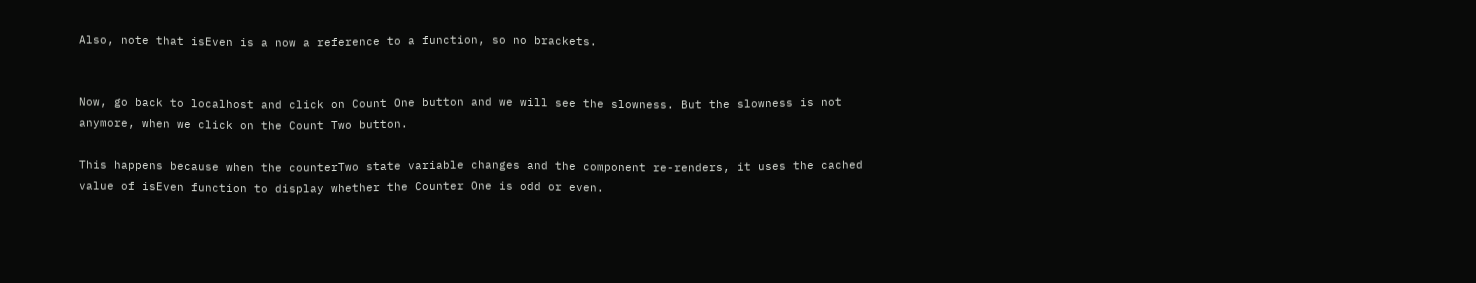Also, note that isEven is a now a reference to a function, so no brackets.


Now, go back to localhost and click on Count One button and we will see the slowness. But the slowness is not anymore, when we click on the Count Two button.

This happens because when the counterTwo state variable changes and the component re-renders, it uses the cached value of isEven function to display whether the Counter One is odd or even.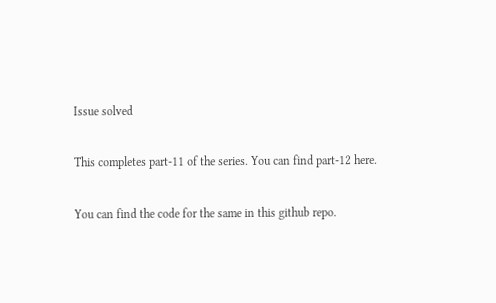Issue solved

This completes part-11 of the series. You can find part-12 here.

You can find the code for the same in this github repo.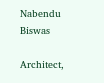Nabendu Biswas

Architect,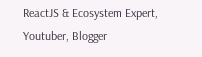ReactJS & Ecosystem Expert, Youtuber, Blogger